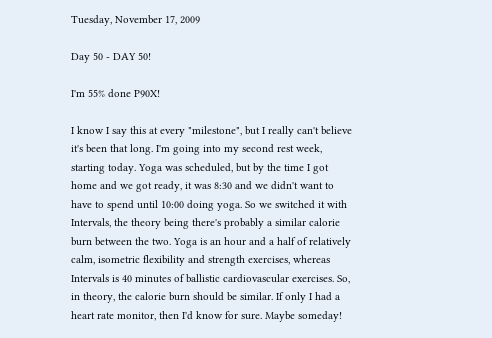Tuesday, November 17, 2009

Day 50 - DAY 50!

I'm 55% done P90X!

I know I say this at every "milestone", but I really can't believe it's been that long. I'm going into my second rest week, starting today. Yoga was scheduled, but by the time I got home and we got ready, it was 8:30 and we didn't want to have to spend until 10:00 doing yoga. So we switched it with Intervals, the theory being there's probably a similar calorie burn between the two. Yoga is an hour and a half of relatively calm, isometric flexibility and strength exercises, whereas Intervals is 40 minutes of ballistic cardiovascular exercises. So, in theory, the calorie burn should be similar. If only I had a heart rate monitor, then I'd know for sure. Maybe someday!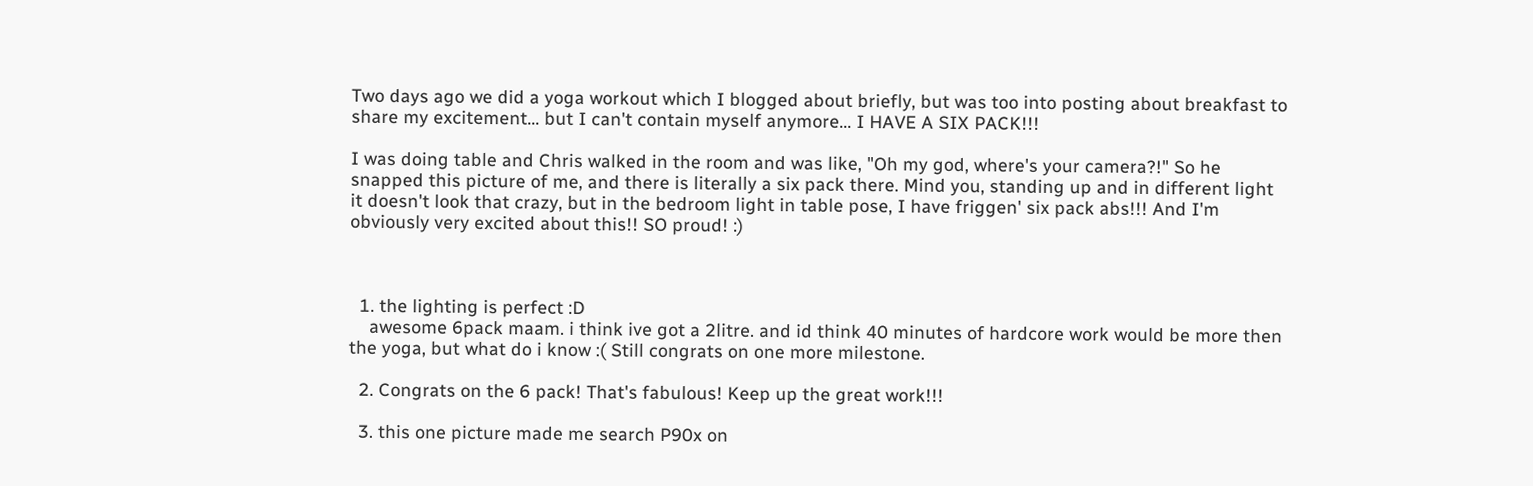Two days ago we did a yoga workout which I blogged about briefly, but was too into posting about breakfast to share my excitement... but I can't contain myself anymore... I HAVE A SIX PACK!!!

I was doing table and Chris walked in the room and was like, "Oh my god, where's your camera?!" So he snapped this picture of me, and there is literally a six pack there. Mind you, standing up and in different light it doesn't look that crazy, but in the bedroom light in table pose, I have friggen' six pack abs!!! And I'm obviously very excited about this!! SO proud! :)



  1. the lighting is perfect :D
    awesome 6pack maam. i think ive got a 2litre. and id think 40 minutes of hardcore work would be more then the yoga, but what do i know :( Still congrats on one more milestone.

  2. Congrats on the 6 pack! That's fabulous! Keep up the great work!!!

  3. this one picture made me search P90x on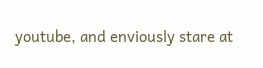youtube, and enviously stare at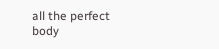all the perfect body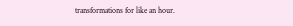transformations for like an hour.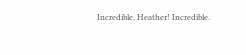Incredible, Heather! Incredible.